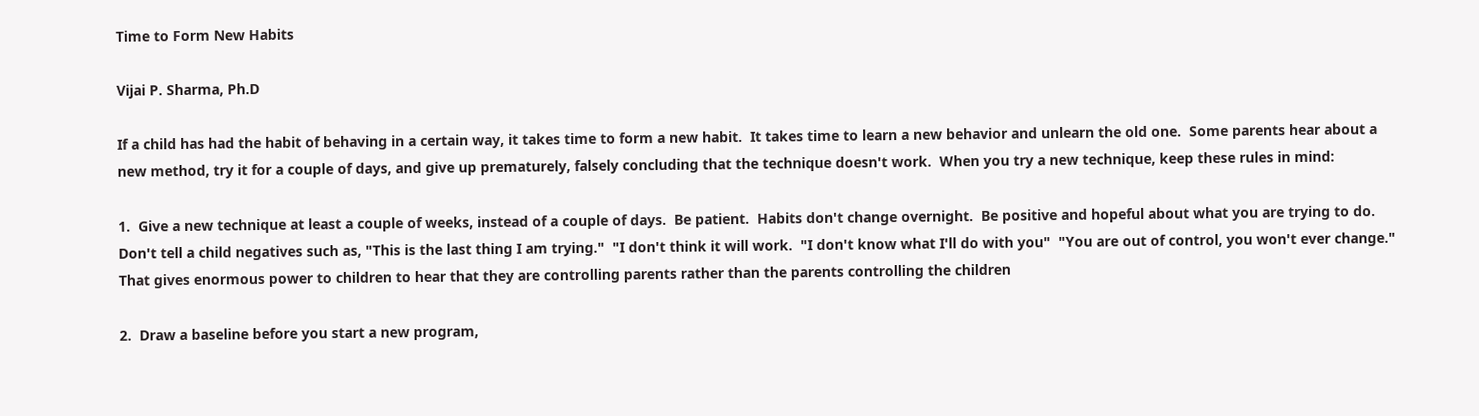Time to Form New Habits

Vijai P. Sharma, Ph.D

If a child has had the habit of behaving in a certain way, it takes time to form a new habit.  It takes time to learn a new behavior and unlearn the old one.  Some parents hear about a new method, try it for a couple of days, and give up prematurely, falsely concluding that the technique doesn't work.  When you try a new technique, keep these rules in mind:

1.  Give a new technique at least a couple of weeks, instead of a couple of days.  Be patient.  Habits don't change overnight.  Be positive and hopeful about what you are trying to do.  Don't tell a child negatives such as, "This is the last thing I am trying."  "I don't think it will work.  "I don't know what I'll do with you"  "You are out of control, you won't ever change."  That gives enormous power to children to hear that they are controlling parents rather than the parents controlling the children

2.  Draw a baseline before you start a new program,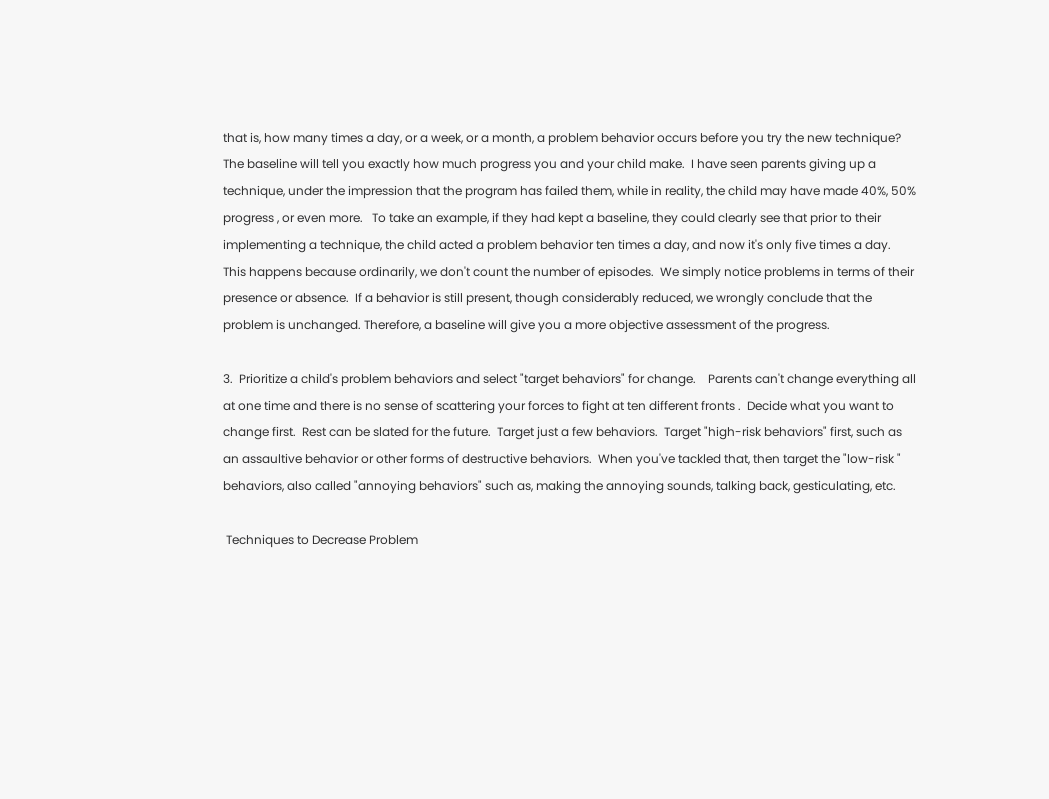that is, how many times a day, or a week, or a month, a problem behavior occurs before you try the new technique?  The baseline will tell you exactly how much progress you and your child make.  I have seen parents giving up a technique, under the impression that the program has failed them, while in reality, the child may have made 40%, 50% progress , or even more.   To take an example, if they had kept a baseline, they could clearly see that prior to their implementing a technique, the child acted a problem behavior ten times a day, and now it's only five times a day.  This happens because ordinarily, we don't count the number of episodes.  We simply notice problems in terms of their presence or absence.  If a behavior is still present, though considerably reduced, we wrongly conclude that the problem is unchanged. Therefore, a baseline will give you a more objective assessment of the progress.

3.  Prioritize a child's problem behaviors and select "target behaviors" for change.    Parents can't change everything all at one time and there is no sense of scattering your forces to fight at ten different fronts .  Decide what you want to change first.  Rest can be slated for the future.  Target just a few behaviors.  Target "high-risk behaviors" first, such as an assaultive behavior or other forms of destructive behaviors.  When you've tackled that, then target the "low-risk " behaviors, also called "annoying behaviors" such as, making the annoying sounds, talking back, gesticulating, etc.

 Techniques to Decrease Problem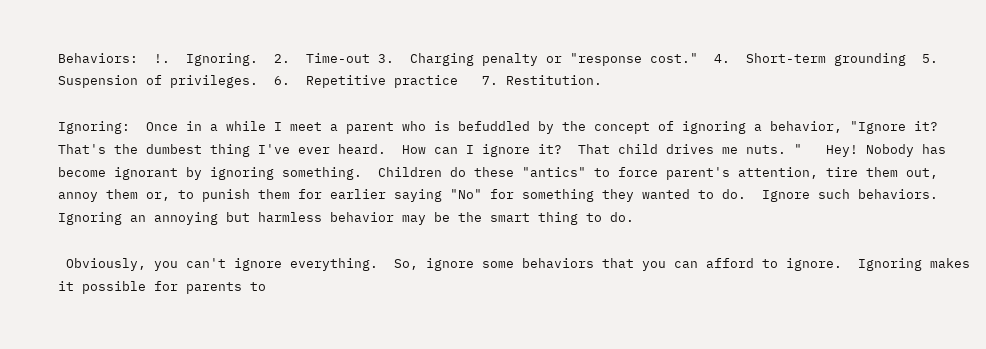Behaviors:  !.  Ignoring.  2.  Time-out 3.  Charging penalty or "response cost."  4.  Short-term grounding  5.  Suspension of privileges.  6.  Repetitive practice   7. Restitution.

Ignoring:  Once in a while I meet a parent who is befuddled by the concept of ignoring a behavior, "Ignore it?  That's the dumbest thing I've ever heard.  How can I ignore it?  That child drives me nuts. "   Hey! Nobody has become ignorant by ignoring something.  Children do these "antics" to force parent's attention, tire them out, annoy them or, to punish them for earlier saying "No" for something they wanted to do.  Ignore such behaviors.  Ignoring an annoying but harmless behavior may be the smart thing to do.

 Obviously, you can't ignore everything.  So, ignore some behaviors that you can afford to ignore.  Ignoring makes it possible for parents to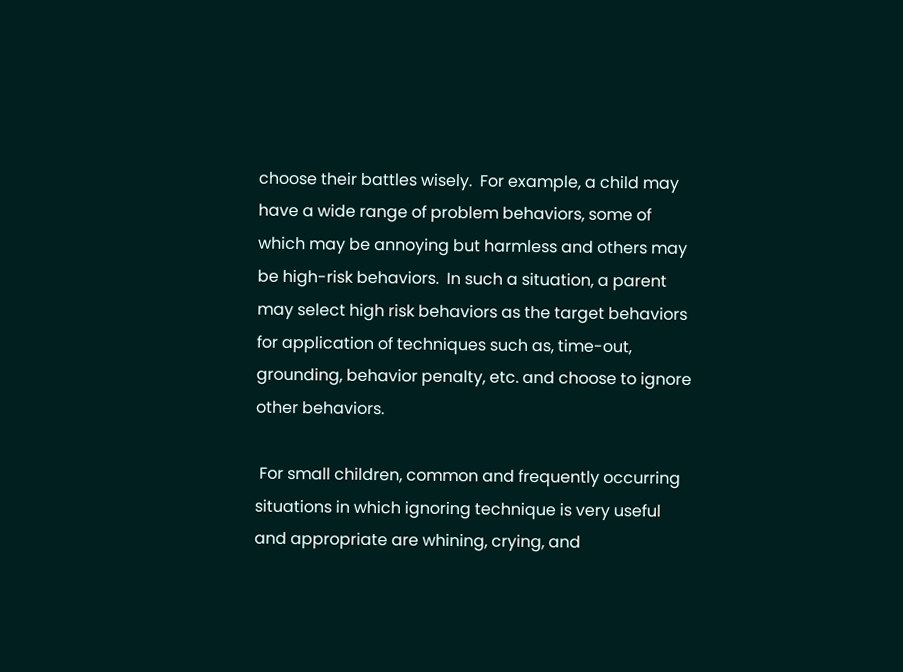choose their battles wisely.  For example, a child may have a wide range of problem behaviors, some of which may be annoying but harmless and others may be high-risk behaviors.  In such a situation, a parent may select high risk behaviors as the target behaviors for application of techniques such as, time-out, grounding, behavior penalty, etc. and choose to ignore other behaviors.

 For small children, common and frequently occurring situations in which ignoring technique is very useful and appropriate are whining, crying, and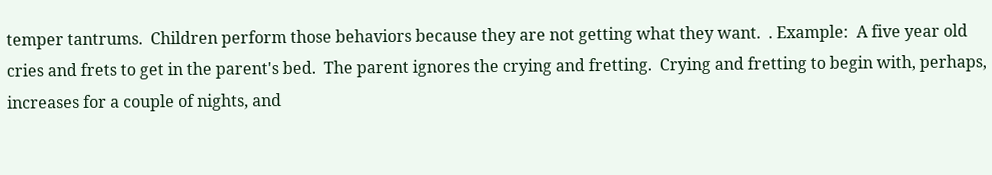temper tantrums.  Children perform those behaviors because they are not getting what they want.  . Example:  A five year old cries and frets to get in the parent's bed.  The parent ignores the crying and fretting.  Crying and fretting to begin with, perhaps, increases for a couple of nights, and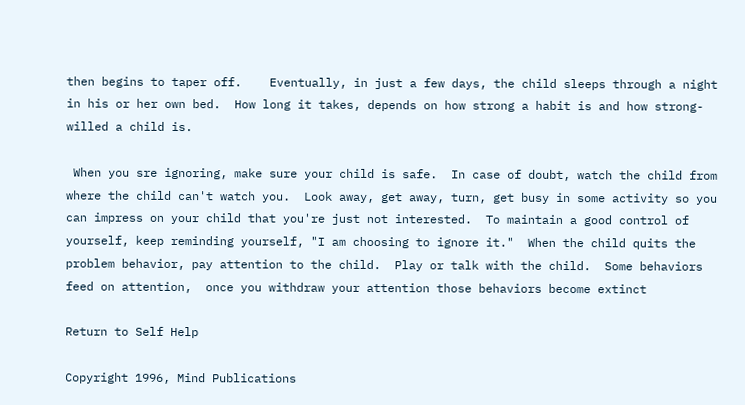then begins to taper off.    Eventually, in just a few days, the child sleeps through a night in his or her own bed.  How long it takes, depends on how strong a habit is and how strong-willed a child is.

 When you sre ignoring, make sure your child is safe.  In case of doubt, watch the child from where the child can't watch you.  Look away, get away, turn, get busy in some activity so you can impress on your child that you're just not interested.  To maintain a good control of yourself, keep reminding yourself, "I am choosing to ignore it."  When the child quits the problem behavior, pay attention to the child.  Play or talk with the child.  Some behaviors feed on attention,  once you withdraw your attention those behaviors become extinct

Return to Self Help

Copyright 1996, Mind Publications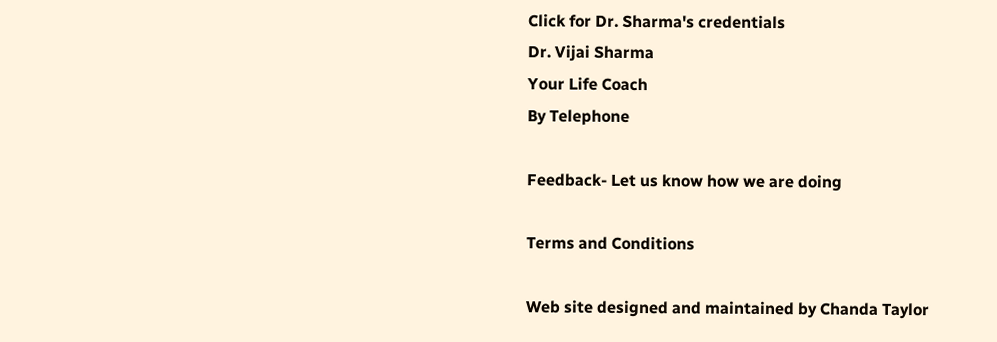Click for Dr. Sharma's credentials
Dr. Vijai Sharma
Your Life Coach
By Telephone

Feedback- Let us know how we are doing

Terms and Conditions

Web site designed and maintained by Chanda Taylor